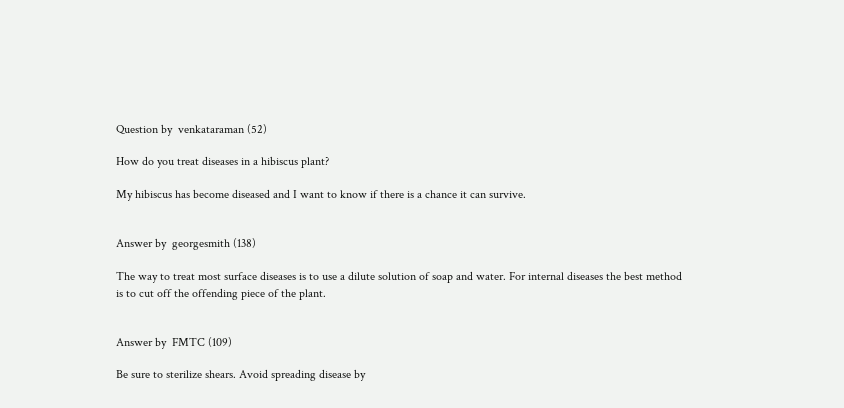Question by  venkataraman (52)

How do you treat diseases in a hibiscus plant?

My hibiscus has become diseased and I want to know if there is a chance it can survive.


Answer by  georgesmith (138)

The way to treat most surface diseases is to use a dilute solution of soap and water. For internal diseases the best method is to cut off the offending piece of the plant.


Answer by  FMTC (109)

Be sure to sterilize shears. Avoid spreading disease by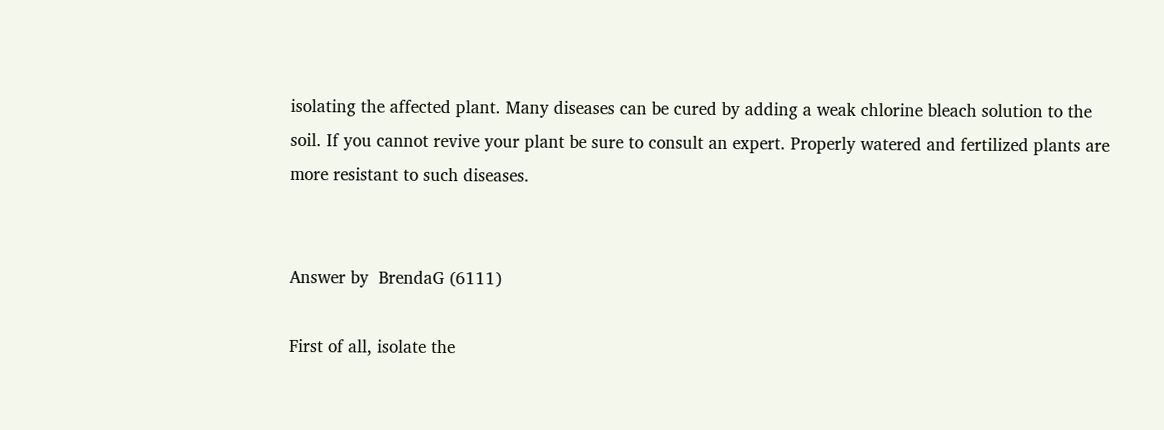isolating the affected plant. Many diseases can be cured by adding a weak chlorine bleach solution to the soil. If you cannot revive your plant be sure to consult an expert. Properly watered and fertilized plants are more resistant to such diseases.


Answer by  BrendaG (6111)

First of all, isolate the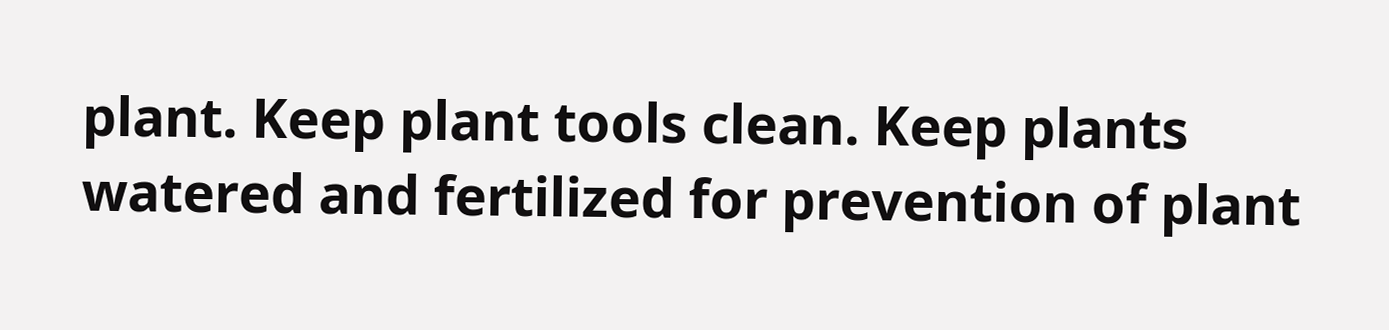plant. Keep plant tools clean. Keep plants watered and fertilized for prevention of plant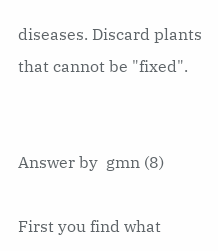diseases. Discard plants that cannot be "fixed".


Answer by  gmn (8)

First you find what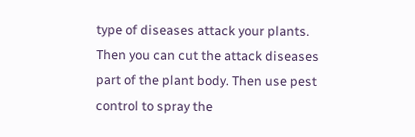type of diseases attack your plants. Then you can cut the attack diseases part of the plant body. Then use pest control to spray the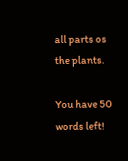all parts os the plants.

You have 50 words left!